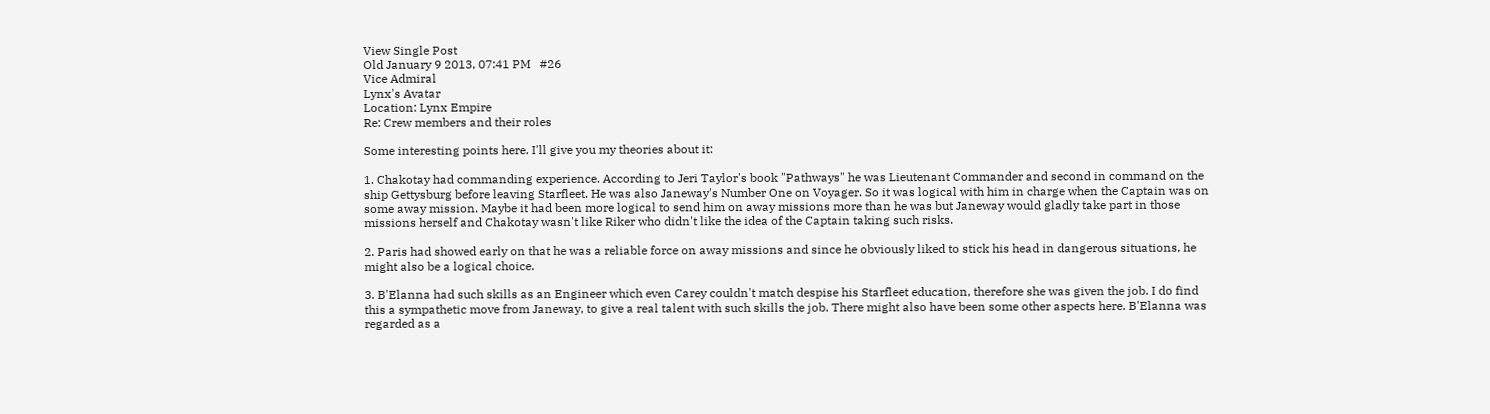View Single Post
Old January 9 2013, 07:41 PM   #26
Vice Admiral
Lynx's Avatar
Location: Lynx Empire
Re: Crew members and their roles

Some interesting points here. I'll give you my theories about it:

1. Chakotay had commanding experience. According to Jeri Taylor's book "Pathways" he was Lieutenant Commander and second in command on the ship Gettysburg before leaving Starfleet. He was also Janeway's Number One on Voyager. So it was logical with him in charge when the Captain was on some away mission. Maybe it had been more logical to send him on away missions more than he was but Janeway would gladly take part in those missions herself and Chakotay wasn't like Riker who didn't like the idea of the Captain taking such risks.

2. Paris had showed early on that he was a reliable force on away missions and since he obviously liked to stick his head in dangerous situations, he might also be a logical choice.

3. B'Elanna had such skills as an Engineer which even Carey couldn't match despise his Starfleet education, therefore she was given the job. I do find this a sympathetic move from Janeway, to give a real talent with such skills the job. There might also have been some other aspects here. B'Elanna was regarded as a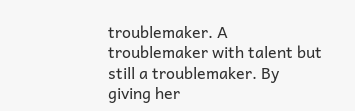troublemaker. A troublemaker with talent but still a troublemaker. By giving her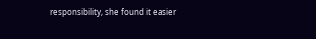responsibility, she found it easier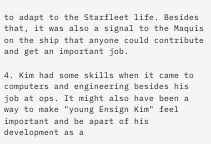to adapt to the Starfleet life. Besides that, it was also a signal to the Maquis on the ship that anyone could contribute and get an important job.

4. Kim had some skills when it came to computers and engineering besides his job at ops. It might also have been a way to make "young Ensign Kim" feel important and be apart of his development as a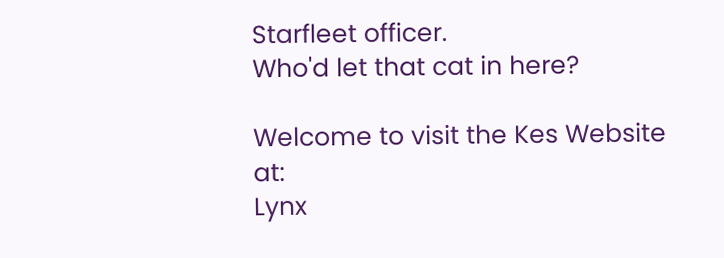Starfleet officer.
Who'd let that cat in here?

Welcome to visit the Kes Website at:
Lynx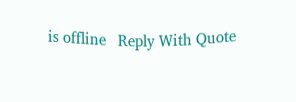is offline   Reply With Quote